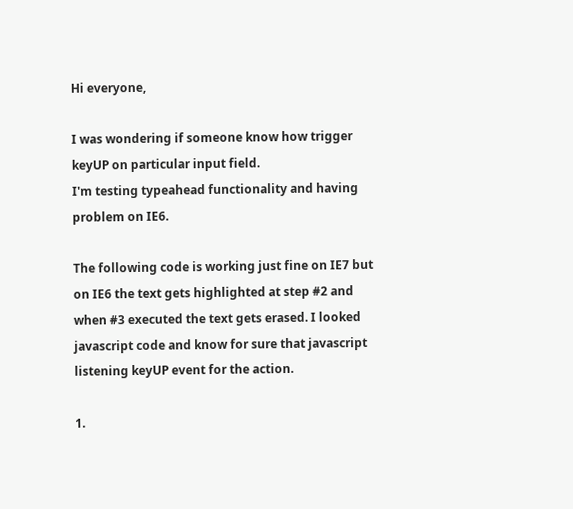Hi everyone,

I was wondering if someone know how trigger keyUP on particular input field.
I'm testing typeahead functionality and having problem on IE6.

The following code is working just fine on IE7 but on IE6 the text gets highlighted at step #2 and when #3 executed the text gets erased. I looked javascript code and know for sure that javascript listening keyUP event for the action.

1.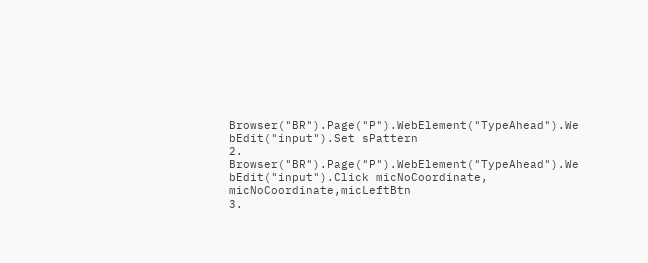Browser("BR").Page("P").WebElement("TypeAhead").We bEdit("input").Set sPattern
2. Browser("BR").Page("P").WebElement("TypeAhead").We bEdit("input").Click micNoCoordinate, micNoCoordinate,micLeftBtn
3.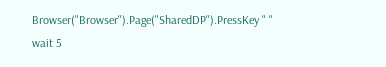Browser("Browser").Page("SharedDP").PressKey " "
wait 5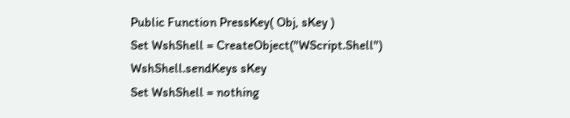Public Function PressKey( Obj, sKey )
Set WshShell = CreateObject("WScript.Shell")
WshShell.sendKeys sKey
Set WshShell = nothing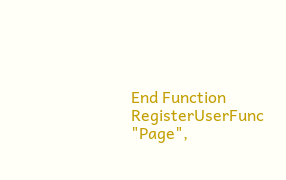End Function
RegisterUserFunc "Page",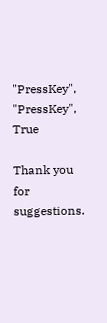"PressKey", "PressKey", True

Thank you for suggestions.